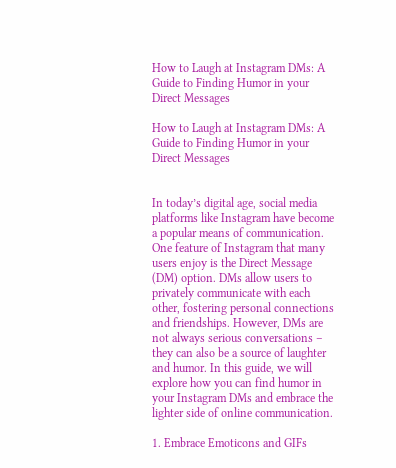How to Laugh at Instagram DMs: A Guide to Finding Humor in your Direct Messages

How to Laugh at Instagram DMs: A Guide to Finding Humor in your Direct Messages


In today’s digital age, social media platforms like Instagram have become a popular means of communication. One feature of Instagram that many users enjoy is the Direct Message (DM) option. DMs allow users to privately communicate with each other, fostering personal connections and friendships. However, DMs are not always serious conversations – they can also be a source of laughter and humor. In this guide, we will explore how you can find humor in your Instagram DMs and embrace the lighter side of online communication.

1. Embrace Emoticons and GIFs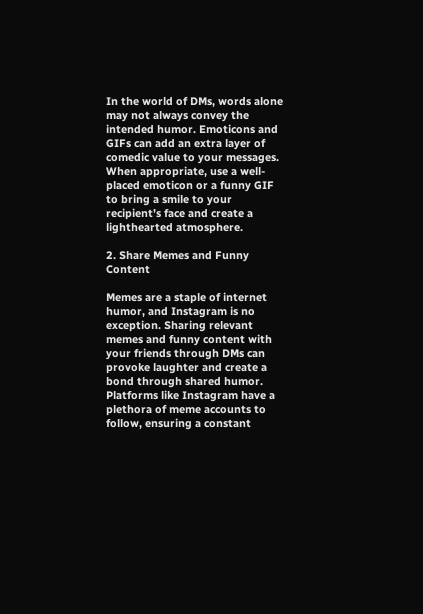In the world of DMs, words alone may not always convey the intended humor. Emoticons and GIFs can add an extra layer of comedic value to your messages. When appropriate, use a well-placed emoticon or a funny GIF to bring a smile to your recipient’s face and create a lighthearted atmosphere.

2. Share Memes and Funny Content

Memes are a staple of internet humor, and Instagram is no exception. Sharing relevant memes and funny content with your friends through DMs can provoke laughter and create a bond through shared humor. Platforms like Instagram have a plethora of meme accounts to follow, ensuring a constant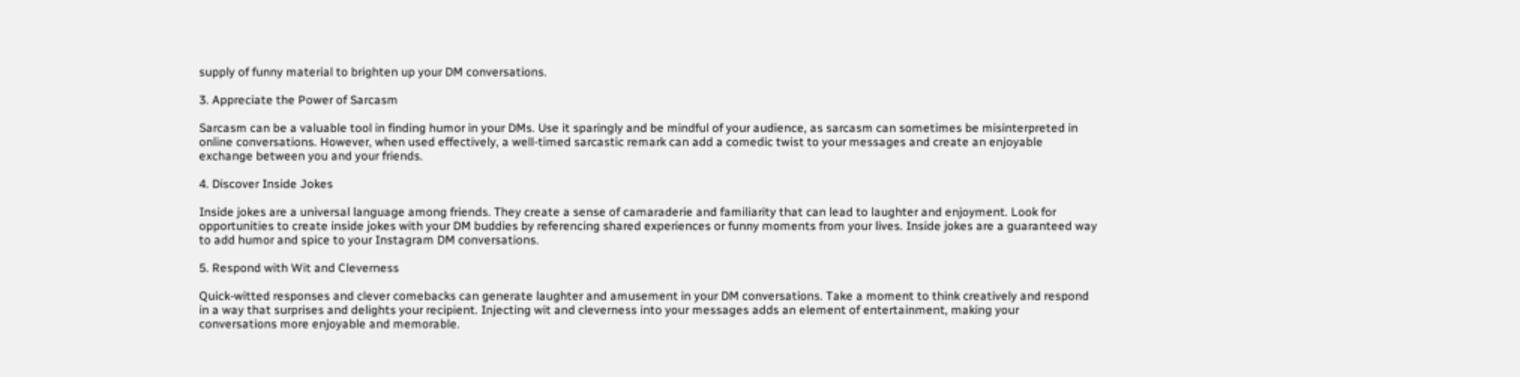supply of funny material to brighten up your DM conversations.

3. Appreciate the Power of Sarcasm

Sarcasm can be a valuable tool in finding humor in your DMs. Use it sparingly and be mindful of your audience, as sarcasm can sometimes be misinterpreted in online conversations. However, when used effectively, a well-timed sarcastic remark can add a comedic twist to your messages and create an enjoyable exchange between you and your friends.

4. Discover Inside Jokes

Inside jokes are a universal language among friends. They create a sense of camaraderie and familiarity that can lead to laughter and enjoyment. Look for opportunities to create inside jokes with your DM buddies by referencing shared experiences or funny moments from your lives. Inside jokes are a guaranteed way to add humor and spice to your Instagram DM conversations.

5. Respond with Wit and Cleverness

Quick-witted responses and clever comebacks can generate laughter and amusement in your DM conversations. Take a moment to think creatively and respond in a way that surprises and delights your recipient. Injecting wit and cleverness into your messages adds an element of entertainment, making your conversations more enjoyable and memorable.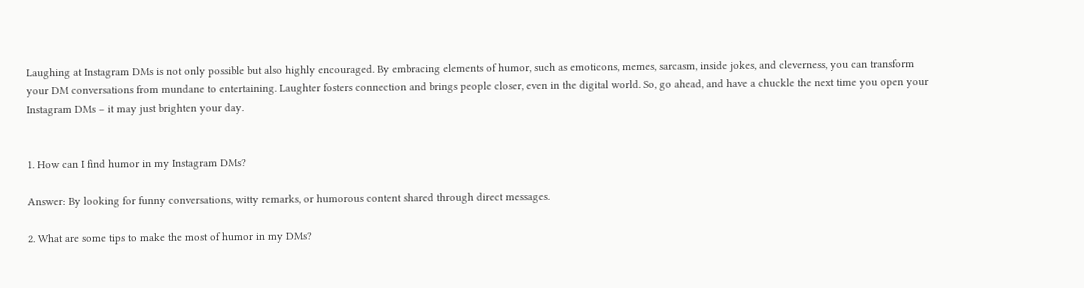Laughing at Instagram DMs is not only possible but also highly encouraged. By embracing elements of humor, such as emoticons, memes, sarcasm, inside jokes, and cleverness, you can transform your DM conversations from mundane to entertaining. Laughter fosters connection and brings people closer, even in the digital world. So, go ahead, and have a chuckle the next time you open your Instagram DMs – it may just brighten your day.


1. How can I find humor in my Instagram DMs?

Answer: By looking for funny conversations, witty remarks, or humorous content shared through direct messages.

2. What are some tips to make the most of humor in my DMs?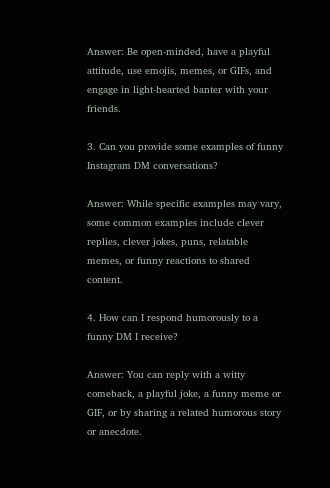Answer: Be open-minded, have a playful attitude, use emojis, memes, or GIFs, and engage in light-hearted banter with your friends.

3. Can you provide some examples of funny Instagram DM conversations?

Answer: While specific examples may vary, some common examples include clever replies, clever jokes, puns, relatable memes, or funny reactions to shared content.

4. How can I respond humorously to a funny DM I receive?

Answer: You can reply with a witty comeback, a playful joke, a funny meme or GIF, or by sharing a related humorous story or anecdote.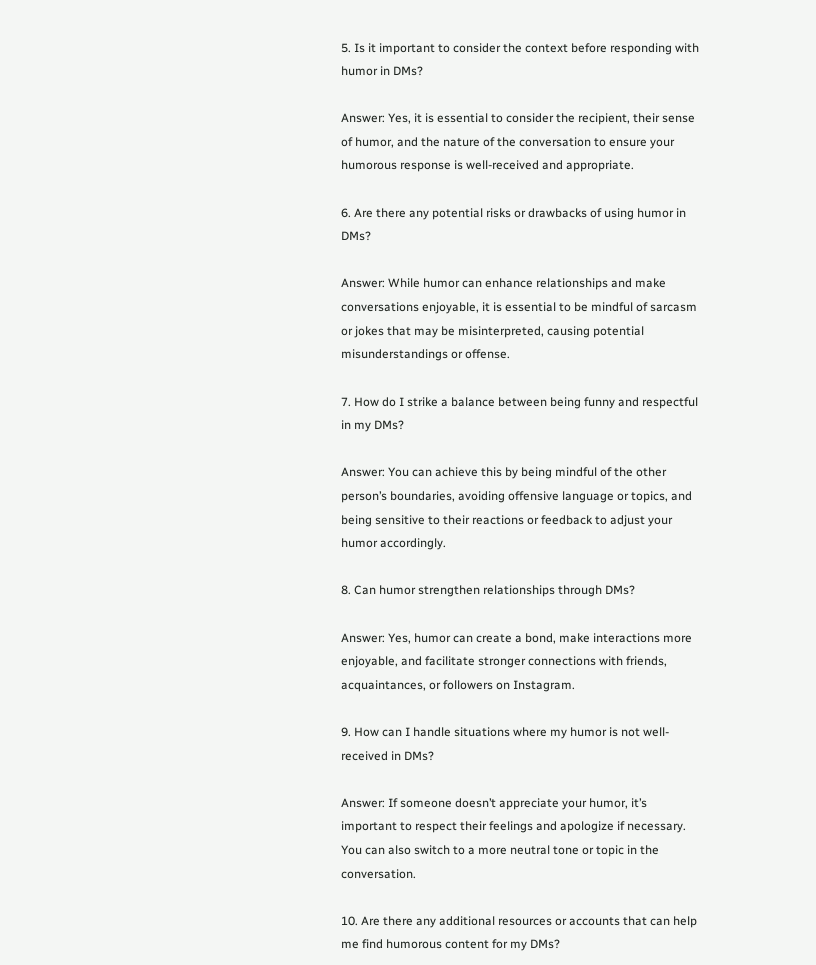5. Is it important to consider the context before responding with humor in DMs?

Answer: Yes, it is essential to consider the recipient, their sense of humor, and the nature of the conversation to ensure your humorous response is well-received and appropriate.

6. Are there any potential risks or drawbacks of using humor in DMs?

Answer: While humor can enhance relationships and make conversations enjoyable, it is essential to be mindful of sarcasm or jokes that may be misinterpreted, causing potential misunderstandings or offense.

7. How do I strike a balance between being funny and respectful in my DMs?

Answer: You can achieve this by being mindful of the other person’s boundaries, avoiding offensive language or topics, and being sensitive to their reactions or feedback to adjust your humor accordingly.

8. Can humor strengthen relationships through DMs?

Answer: Yes, humor can create a bond, make interactions more enjoyable, and facilitate stronger connections with friends, acquaintances, or followers on Instagram.

9. How can I handle situations where my humor is not well-received in DMs?

Answer: If someone doesn’t appreciate your humor, it’s important to respect their feelings and apologize if necessary. You can also switch to a more neutral tone or topic in the conversation.

10. Are there any additional resources or accounts that can help me find humorous content for my DMs?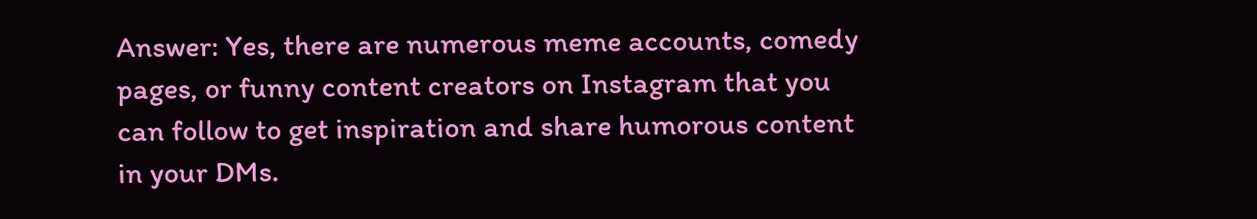Answer: Yes, there are numerous meme accounts, comedy pages, or funny content creators on Instagram that you can follow to get inspiration and share humorous content in your DMs.